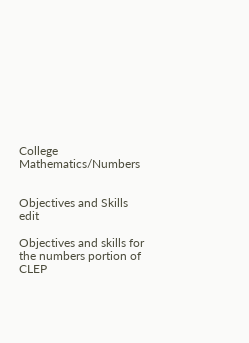College Mathematics/Numbers


Objectives and Skills edit

Objectives and skills for the numbers portion of CLEP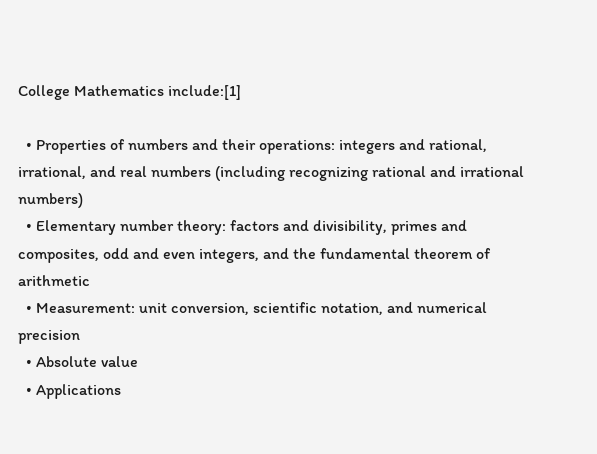College Mathematics include:[1]

  • Properties of numbers and their operations: integers and rational, irrational, and real numbers (including recognizing rational and irrational numbers)
  • Elementary number theory: factors and divisibility, primes and composites, odd and even integers, and the fundamental theorem of arithmetic
  • Measurement: unit conversion, scientific notation, and numerical precision
  • Absolute value
  • Applications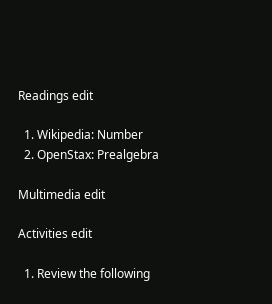Readings edit

  1. Wikipedia: Number
  2. OpenStax: Prealgebra

Multimedia edit

Activities edit

  1. Review the following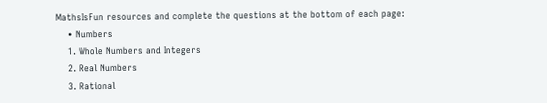MathsIsFun resources and complete the questions at the bottom of each page:
    • Numbers
    1. Whole Numbers and Integers
    2. Real Numbers
    3. Rational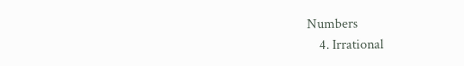Numbers
    4. Irrational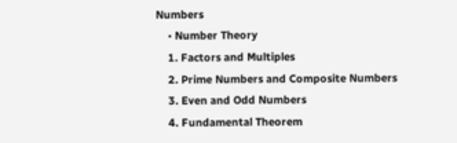Numbers
    • Number Theory
    1. Factors and Multiples
    2. Prime Numbers and Composite Numbers
    3. Even and Odd Numbers
    4. Fundamental Theorem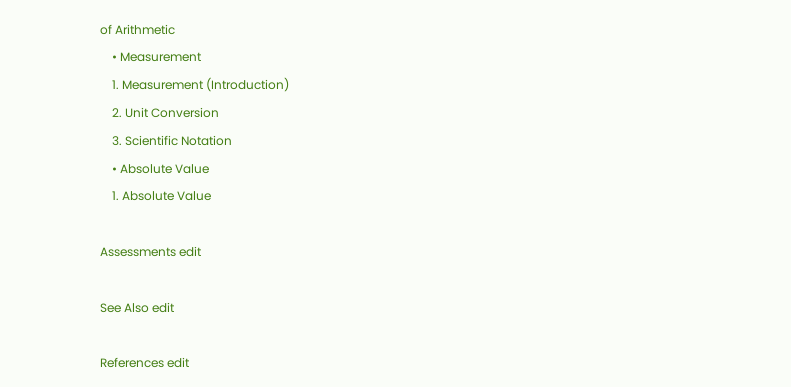of Arithmetic
    • Measurement
    1. Measurement (Introduction)
    2. Unit Conversion
    3. Scientific Notation
    • Absolute Value
    1. Absolute Value

Assessments edit

See Also edit

References edit